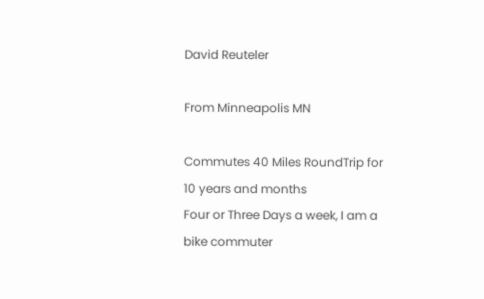David Reuteler

From Minneapolis MN

Commutes 40 Miles RoundTrip for 10 years and months
Four or Three Days a week, I am a bike commuter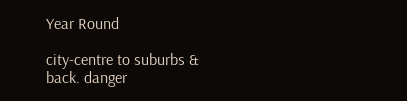Year Round

city-centre to suburbs & back. danger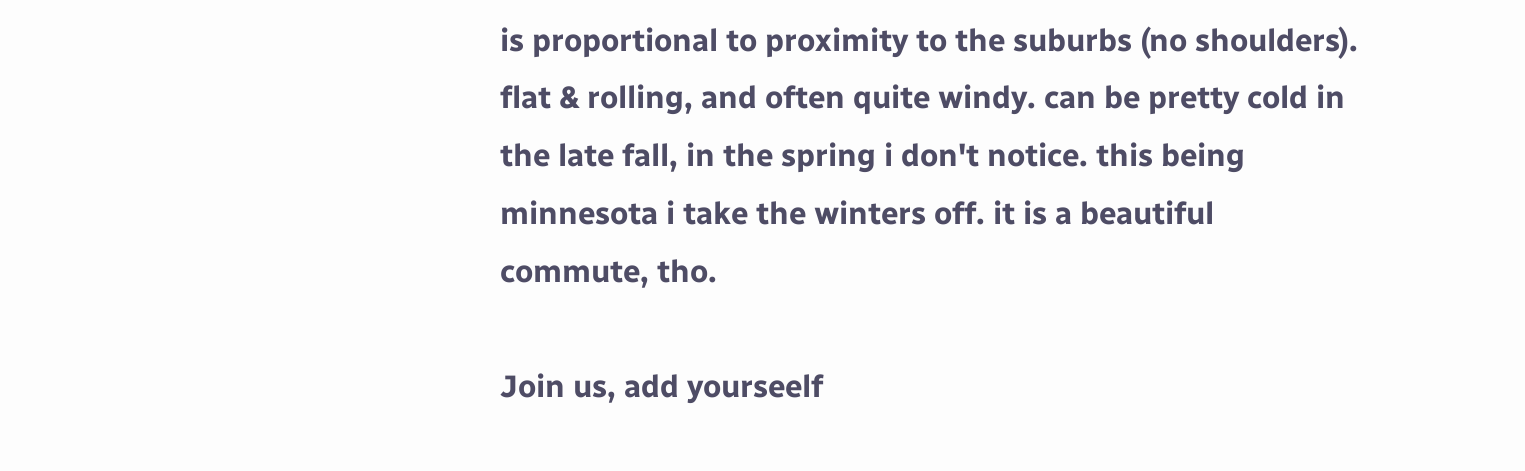is proportional to proximity to the suburbs (no shoulders). flat & rolling, and often quite windy. can be pretty cold in the late fall, in the spring i don't notice. this being minnesota i take the winters off. it is a beautiful commute, tho.

Join us, add yourseelf